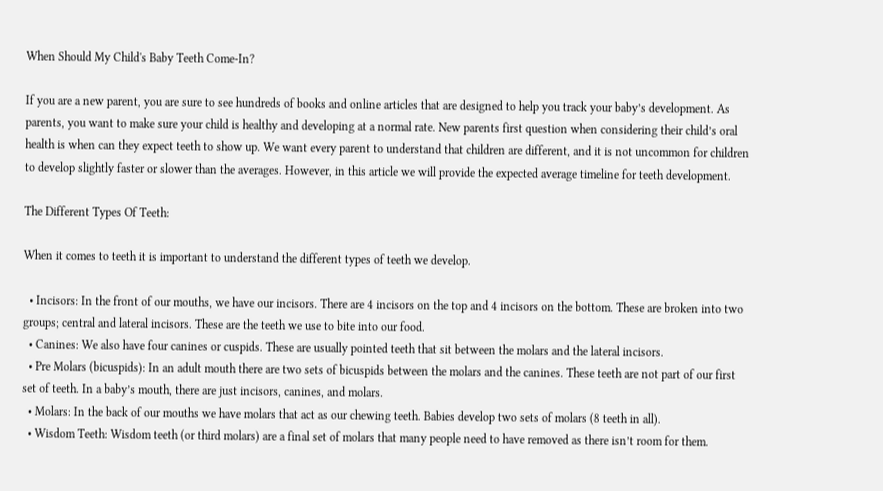When Should My Child's Baby Teeth Come-In?

If you are a new parent, you are sure to see hundreds of books and online articles that are designed to help you track your baby’s development. As parents, you want to make sure your child is healthy and developing at a normal rate. New parents first question when considering their child’s oral health is when can they expect teeth to show up. We want every parent to understand that children are different, and it is not uncommon for children to develop slightly faster or slower than the averages. However, in this article we will provide the expected average timeline for teeth development.

The Different Types Of Teeth:

When it comes to teeth it is important to understand the different types of teeth we develop.

  • Incisors: In the front of our mouths, we have our incisors. There are 4 incisors on the top and 4 incisors on the bottom. These are broken into two groups; central and lateral incisors. These are the teeth we use to bite into our food.
  • Canines: We also have four canines or cuspids. These are usually pointed teeth that sit between the molars and the lateral incisors.
  • Pre Molars (bicuspids): In an adult mouth there are two sets of bicuspids between the molars and the canines. These teeth are not part of our first set of teeth. In a baby’s mouth, there are just incisors, canines, and molars.
  • Molars: In the back of our mouths we have molars that act as our chewing teeth. Babies develop two sets of molars (8 teeth in all).
  • Wisdom Teeth: Wisdom teeth (or third molars) are a final set of molars that many people need to have removed as there isn’t room for them.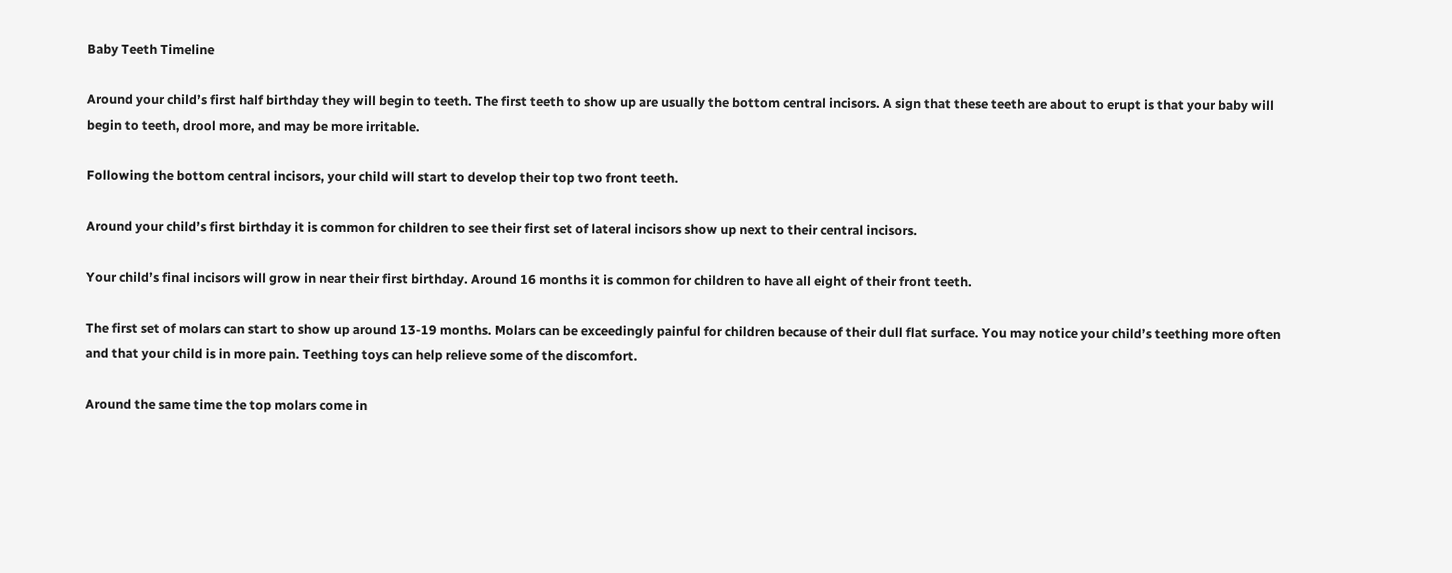Baby Teeth Timeline

Around your child’s first half birthday they will begin to teeth. The first teeth to show up are usually the bottom central incisors. A sign that these teeth are about to erupt is that your baby will begin to teeth, drool more, and may be more irritable.

Following the bottom central incisors, your child will start to develop their top two front teeth.

Around your child’s first birthday it is common for children to see their first set of lateral incisors show up next to their central incisors.

Your child’s final incisors will grow in near their first birthday. Around 16 months it is common for children to have all eight of their front teeth.

The first set of molars can start to show up around 13-19 months. Molars can be exceedingly painful for children because of their dull flat surface. You may notice your child’s teething more often and that your child is in more pain. Teething toys can help relieve some of the discomfort.

Around the same time the top molars come in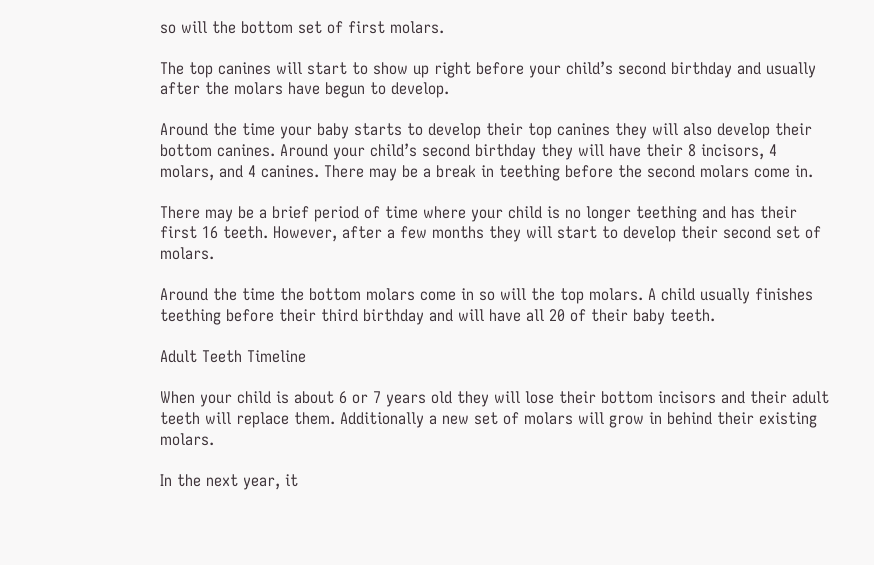so will the bottom set of first molars.

The top canines will start to show up right before your child’s second birthday and usually after the molars have begun to develop.

Around the time your baby starts to develop their top canines they will also develop their bottom canines. Around your child’s second birthday they will have their 8 incisors, 4 molars, and 4 canines. There may be a break in teething before the second molars come in.

There may be a brief period of time where your child is no longer teething and has their first 16 teeth. However, after a few months they will start to develop their second set of molars.

Around the time the bottom molars come in so will the top molars. A child usually finishes teething before their third birthday and will have all 20 of their baby teeth.

Adult Teeth Timeline

When your child is about 6 or 7 years old they will lose their bottom incisors and their adult teeth will replace them. Additionally a new set of molars will grow in behind their existing molars.

In the next year, it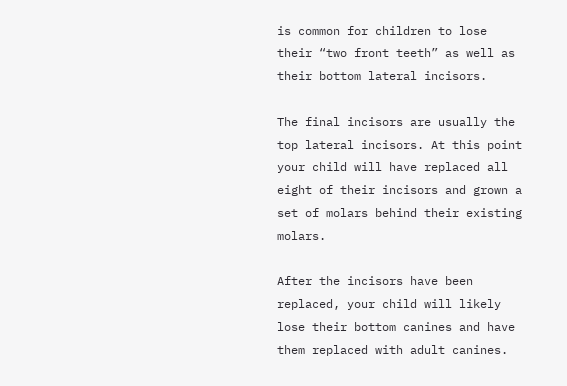is common for children to lose their “two front teeth” as well as their bottom lateral incisors.

The final incisors are usually the top lateral incisors. At this point your child will have replaced all eight of their incisors and grown a set of molars behind their existing molars.

After the incisors have been replaced, your child will likely lose their bottom canines and have them replaced with adult canines.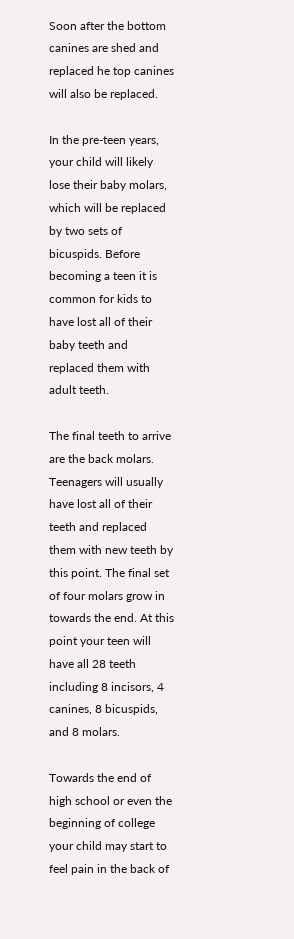Soon after the bottom canines are shed and replaced he top canines will also be replaced.

In the pre-teen years, your child will likely lose their baby molars, which will be replaced by two sets of bicuspids. Before becoming a teen it is common for kids to have lost all of their baby teeth and replaced them with adult teeth.

The final teeth to arrive are the back molars. Teenagers will usually have lost all of their teeth and replaced them with new teeth by this point. The final set of four molars grow in towards the end. At this point your teen will have all 28 teeth including 8 incisors, 4 canines, 8 bicuspids, and 8 molars.

Towards the end of high school or even the beginning of college your child may start to feel pain in the back of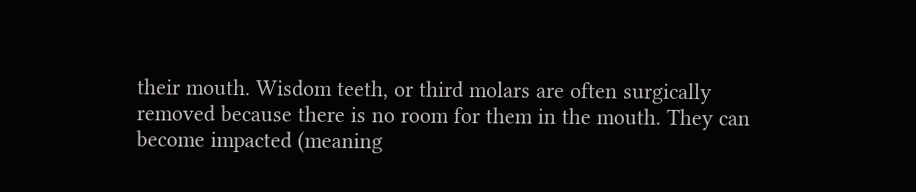their mouth. Wisdom teeth, or third molars are often surgically removed because there is no room for them in the mouth. They can become impacted (meaning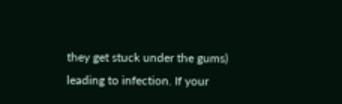they get stuck under the gums) leading to infection. If your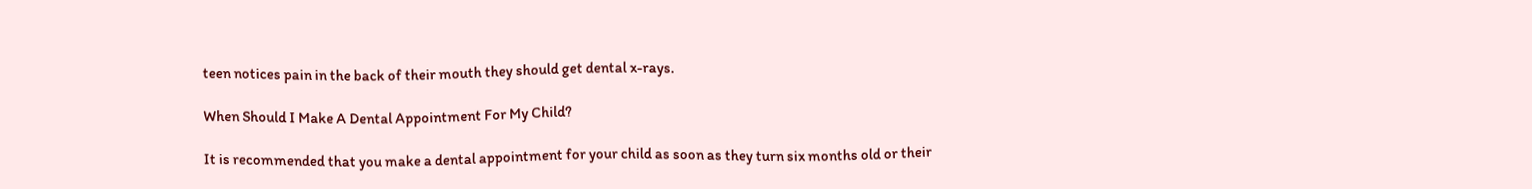teen notices pain in the back of their mouth they should get dental x-rays.

When Should I Make A Dental Appointment For My Child?

It is recommended that you make a dental appointment for your child as soon as they turn six months old or their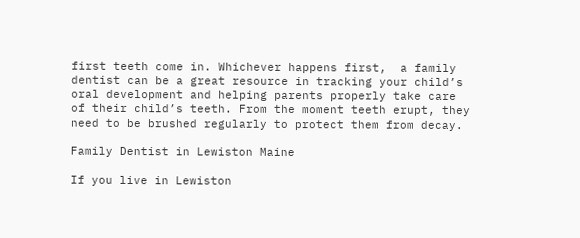first teeth come in. Whichever happens first,  a family dentist can be a great resource in tracking your child’s oral development and helping parents properly take care of their child’s teeth. From the moment teeth erupt, they need to be brushed regularly to protect them from decay.

Family Dentist in Lewiston Maine

If you live in Lewiston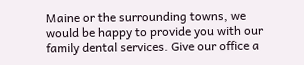Maine or the surrounding towns, we would be happy to provide you with our family dental services. Give our office a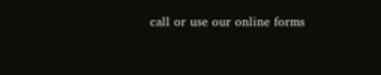call or use our online forms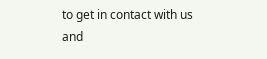to get in contact with us and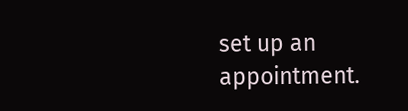set up an appointment.